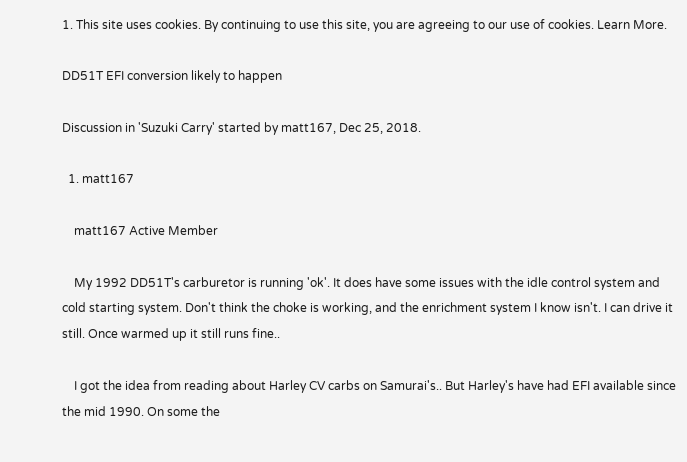1. This site uses cookies. By continuing to use this site, you are agreeing to our use of cookies. Learn More.

DD51T EFI conversion likely to happen

Discussion in 'Suzuki Carry' started by matt167, Dec 25, 2018.

  1. matt167

    matt167 Active Member

    My 1992 DD51T's carburetor is running 'ok'. It does have some issues with the idle control system and cold starting system. Don't think the choke is working, and the enrichment system I know isn't. I can drive it still. Once warmed up it still runs fine..

    I got the idea from reading about Harley CV carbs on Samurai's.. But Harley's have had EFI available since the mid 1990. On some the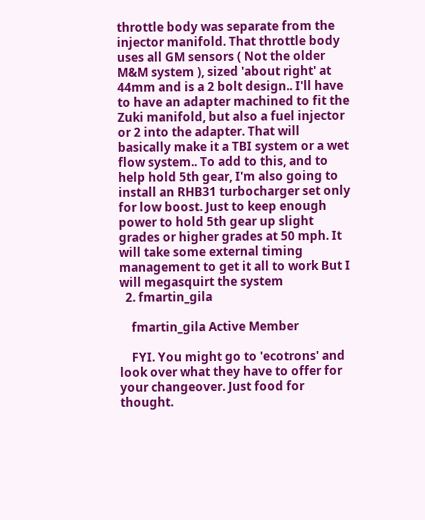throttle body was separate from the injector manifold. That throttle body uses all GM sensors ( Not the older M&M system ), sized 'about right' at 44mm and is a 2 bolt design.. I'll have to have an adapter machined to fit the Zuki manifold, but also a fuel injector or 2 into the adapter. That will basically make it a TBI system or a wet flow system.. To add to this, and to help hold 5th gear, I'm also going to install an RHB31 turbocharger set only for low boost. Just to keep enough power to hold 5th gear up slight grades or higher grades at 50 mph. It will take some external timing management to get it all to work But I will megasquirt the system
  2. fmartin_gila

    fmartin_gila Active Member

    FYI. You might go to 'ecotrons' and look over what they have to offer for your changeover. Just food for thought.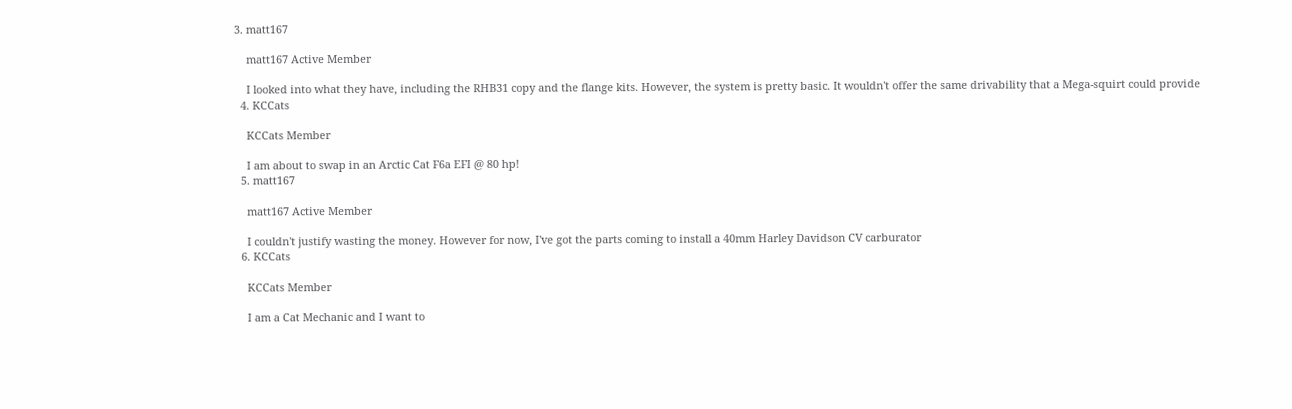3. matt167

    matt167 Active Member

    I looked into what they have, including the RHB31 copy and the flange kits. However, the system is pretty basic. It wouldn't offer the same drivability that a Mega-squirt could provide
  4. KCCats

    KCCats Member

    I am about to swap in an Arctic Cat F6a EFI @ 80 hp!
  5. matt167

    matt167 Active Member

    I couldn't justify wasting the money. However for now, I've got the parts coming to install a 40mm Harley Davidson CV carburator
  6. KCCats

    KCCats Member

    I am a Cat Mechanic and I want to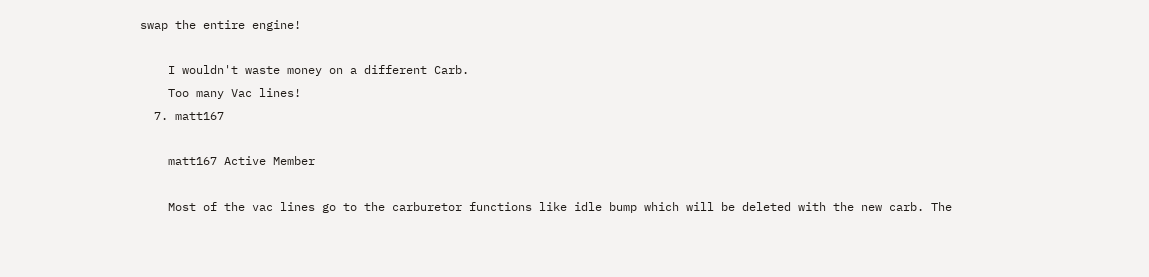swap the entire engine!

    I wouldn't waste money on a different Carb.
    Too many Vac lines!
  7. matt167

    matt167 Active Member

    Most of the vac lines go to the carburetor functions like idle bump which will be deleted with the new carb. The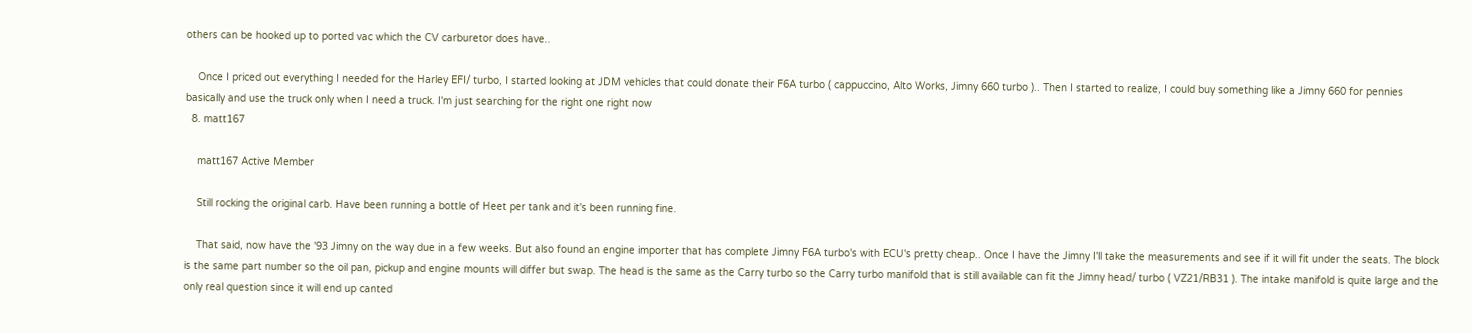others can be hooked up to ported vac which the CV carburetor does have..

    Once I priced out everything I needed for the Harley EFI/ turbo, I started looking at JDM vehicles that could donate their F6A turbo ( cappuccino, Alto Works, Jimny 660 turbo ).. Then I started to realize, I could buy something like a Jimny 660 for pennies basically and use the truck only when I need a truck. I'm just searching for the right one right now
  8. matt167

    matt167 Active Member

    Still rocking the original carb. Have been running a bottle of Heet per tank and it's been running fine.

    That said, now have the '93 Jimny on the way due in a few weeks. But also found an engine importer that has complete Jimny F6A turbo's with ECU's pretty cheap.. Once I have the Jimny I'll take the measurements and see if it will fit under the seats. The block is the same part number so the oil pan, pickup and engine mounts will differ but swap. The head is the same as the Carry turbo so the Carry turbo manifold that is still available can fit the Jimny head/ turbo ( VZ21/RB31 ). The intake manifold is quite large and the only real question since it will end up canted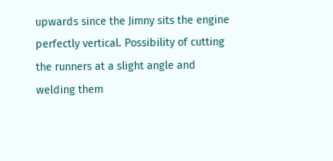upwards since the Jimny sits the engine perfectly vertical. Possibility of cutting the runners at a slight angle and welding them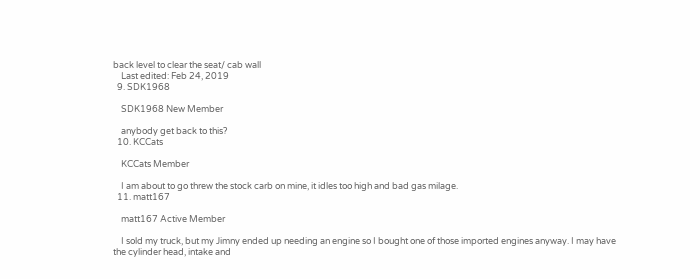back level to clear the seat/ cab wall
    Last edited: Feb 24, 2019
  9. SDK1968

    SDK1968 New Member

    anybody get back to this?
  10. KCCats

    KCCats Member

    I am about to go threw the stock carb on mine, it idles too high and bad gas milage.
  11. matt167

    matt167 Active Member

    I sold my truck, but my Jimny ended up needing an engine so I bought one of those imported engines anyway. I may have the cylinder head, intake and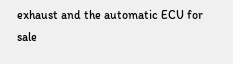exhaust and the automatic ECU for sale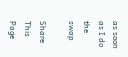as soon as I do the swap

Share This Page